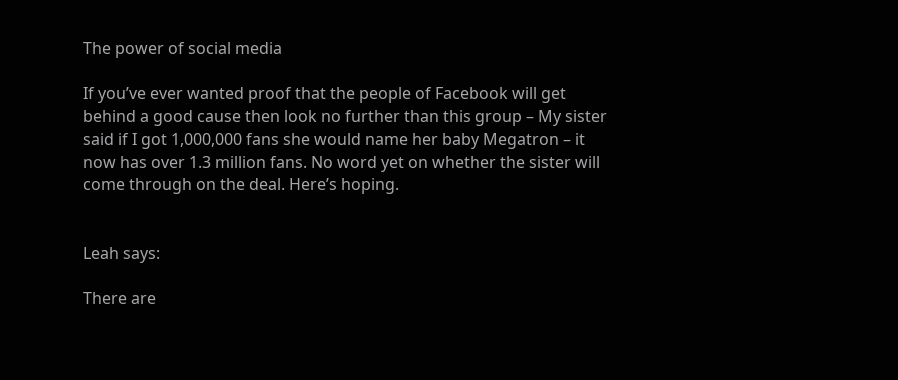The power of social media

If you’ve ever wanted proof that the people of Facebook will get behind a good cause then look no further than this group – My sister said if I got 1,000,000 fans she would name her baby Megatron – it now has over 1.3 million fans. No word yet on whether the sister will come through on the deal. Here’s hoping.


Leah says:

There are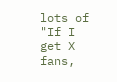lots of "If I get X fans,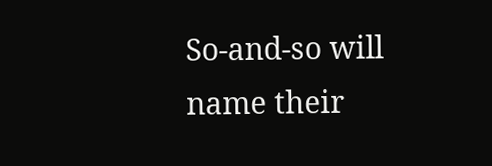So-and-so will name their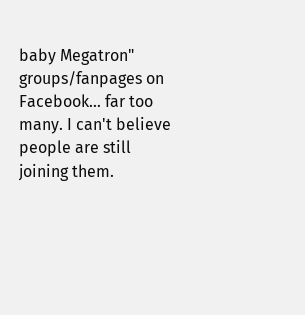baby Megatron" groups/fanpages on Facebook… far too many. I can't believe people are still joining them.